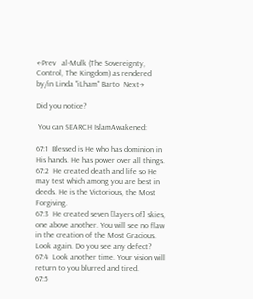←Prev   al-Mulk (The Sovereignty, Control, The Kingdom) as rendered by/in Linda "iLham" Barto  Next→

Did you notice?

 You can SEARCH IslamAwakened:

67:1  Blessed is He who has dominion in His hands. He has power over all things.
67:2  He created death and life so He may test which among you are best in deeds. He is the Victorious, the Most Forgiving.
67:3  He created seven [layers of] skies, one above another. You will see no flaw in the creation of the Most Gracious. Look again. Do you see any defect?
67:4  Look another time. Your vision will return to you blurred and tired.
67:5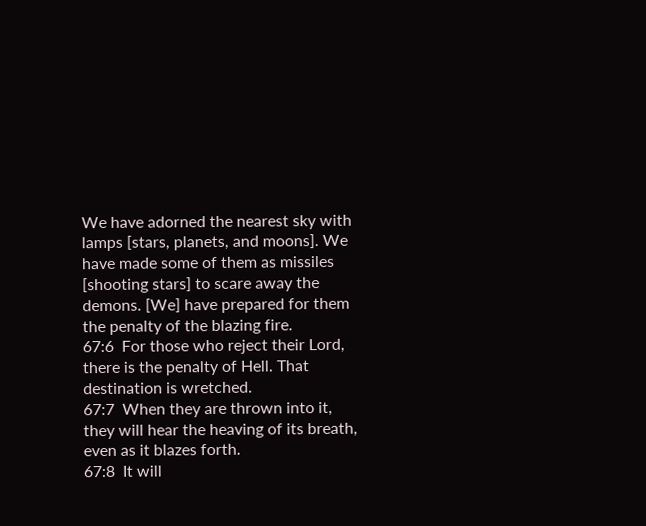We have adorned the nearest sky with lamps [stars, planets, and moons]. We have made some of them as missiles [shooting stars] to scare away the demons. [We] have prepared for them the penalty of the blazing fire.
67:6  For those who reject their Lord, there is the penalty of Hell. That destination is wretched.
67:7  When they are thrown into it, they will hear the heaving of its breath, even as it blazes forth.
67:8  It will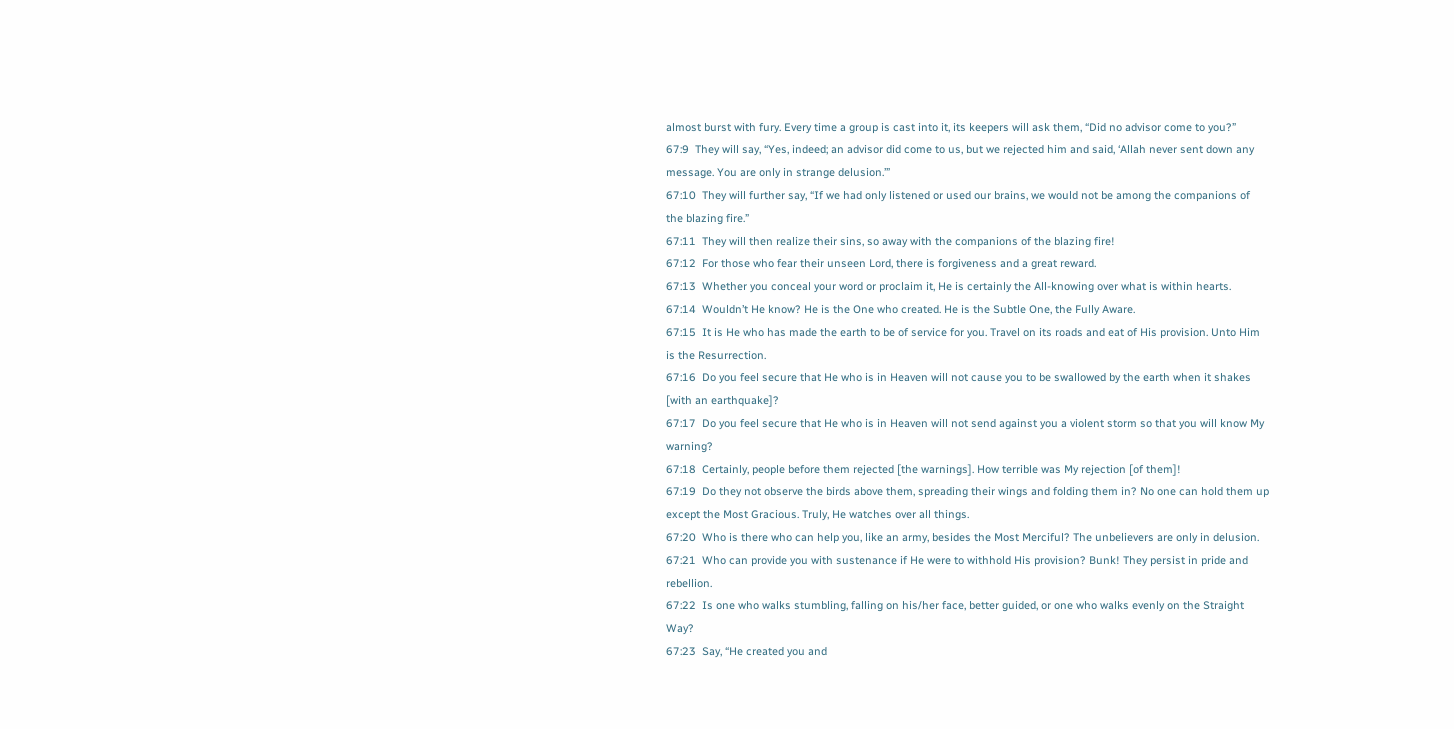almost burst with fury. Every time a group is cast into it, its keepers will ask them, “Did no advisor come to you?”
67:9  They will say, “Yes, indeed; an advisor did come to us, but we rejected him and said, ‘Allah never sent down any message. You are only in strange delusion.’”
67:10  They will further say, “If we had only listened or used our brains, we would not be among the companions of the blazing fire.”
67:11  They will then realize their sins, so away with the companions of the blazing fire!
67:12  For those who fear their unseen Lord, there is forgiveness and a great reward.
67:13  Whether you conceal your word or proclaim it, He is certainly the All-knowing over what is within hearts.
67:14  Wouldn’t He know? He is the One who created. He is the Subtle One, the Fully Aware.
67:15  It is He who has made the earth to be of service for you. Travel on its roads and eat of His provision. Unto Him is the Resurrection.
67:16  Do you feel secure that He who is in Heaven will not cause you to be swallowed by the earth when it shakes [with an earthquake]?
67:17  Do you feel secure that He who is in Heaven will not send against you a violent storm so that you will know My warning?
67:18  Certainly, people before them rejected [the warnings]. How terrible was My rejection [of them]!
67:19  Do they not observe the birds above them, spreading their wings and folding them in? No one can hold them up except the Most Gracious. Truly, He watches over all things.
67:20  Who is there who can help you, like an army, besides the Most Merciful? The unbelievers are only in delusion.
67:21  Who can provide you with sustenance if He were to withhold His provision? Bunk! They persist in pride and rebellion.
67:22  Is one who walks stumbling, falling on his/her face, better guided, or one who walks evenly on the Straight Way?
67:23  Say, “He created you and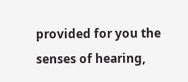provided for you the senses of hearing,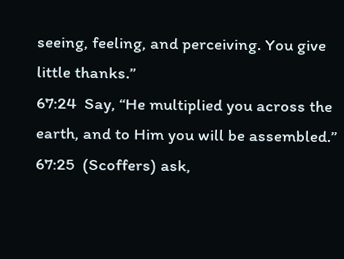seeing, feeling, and perceiving. You give little thanks.”
67:24  Say, “He multiplied you across the earth, and to Him you will be assembled.”
67:25  (Scoffers) ask,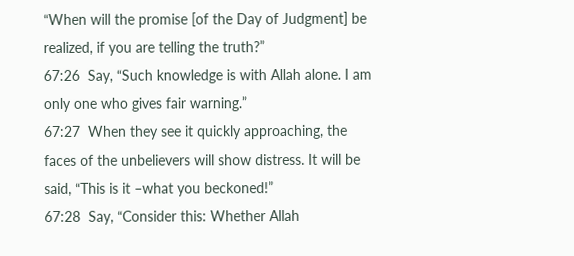“When will the promise [of the Day of Judgment] be realized, if you are telling the truth?”
67:26  Say, “Such knowledge is with Allah alone. I am only one who gives fair warning.”
67:27  When they see it quickly approaching, the faces of the unbelievers will show distress. It will be said, “This is it –what you beckoned!”
67:28  Say, “Consider this: Whether Allah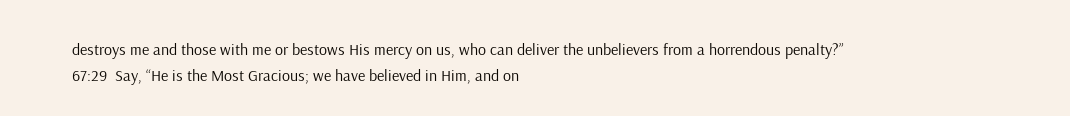destroys me and those with me or bestows His mercy on us, who can deliver the unbelievers from a horrendous penalty?”
67:29  Say, “He is the Most Gracious; we have believed in Him, and on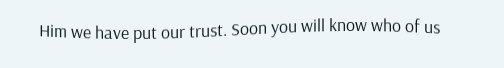Him we have put our trust. Soon you will know who of us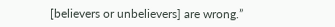[believers or unbelievers] are wrong.”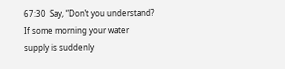67:30  Say, “Don’t you understand? If some morning your water supply is suddenly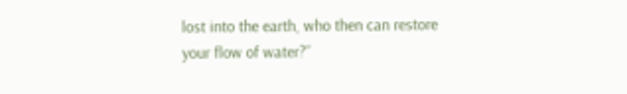lost into the earth, who then can restore your flow of water?”